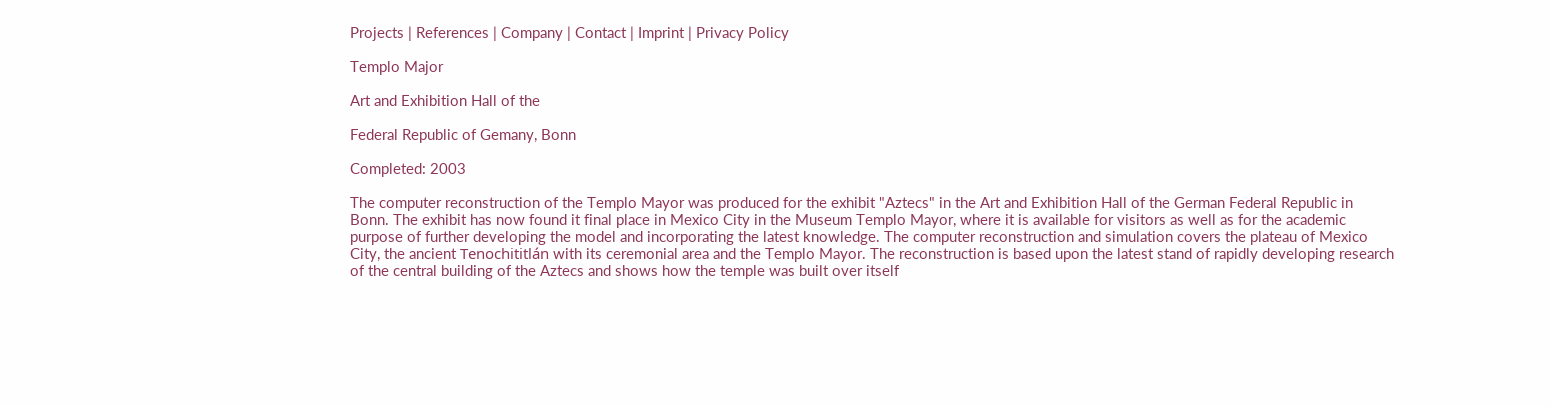Projects | References | Company | Contact | Imprint | Privacy Policy

Templo Major

Art and Exhibition Hall of the

Federal Republic of Gemany, Bonn

Completed: 2003

The computer reconstruction of the Templo Mayor was produced for the exhibit "Aztecs" in the Art and Exhibition Hall of the German Federal Republic in Bonn. The exhibit has now found it final place in Mexico City in the Museum Templo Mayor, where it is available for visitors as well as for the academic purpose of further developing the model and incorporating the latest knowledge. The computer reconstruction and simulation covers the plateau of Mexico City, the ancient Tenochititlán with its ceremonial area and the Templo Mayor. The reconstruction is based upon the latest stand of rapidly developing research of the central building of the Aztecs and shows how the temple was built over itself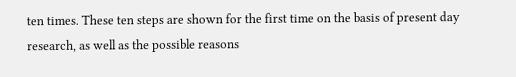ten times. These ten steps are shown for the first time on the basis of present day research, as well as the possible reasons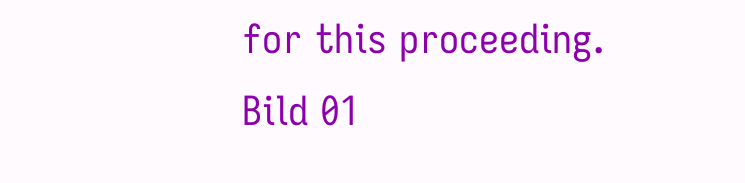for this proceeding.
Bild 01